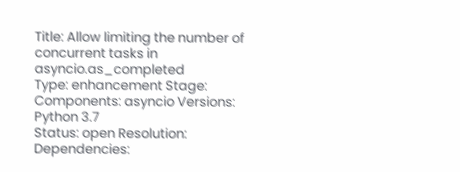Title: Allow limiting the number of concurrent tasks in asyncio.as_completed
Type: enhancement Stage:
Components: asyncio Versions: Python 3.7
Status: open Resolution:
Dependencies: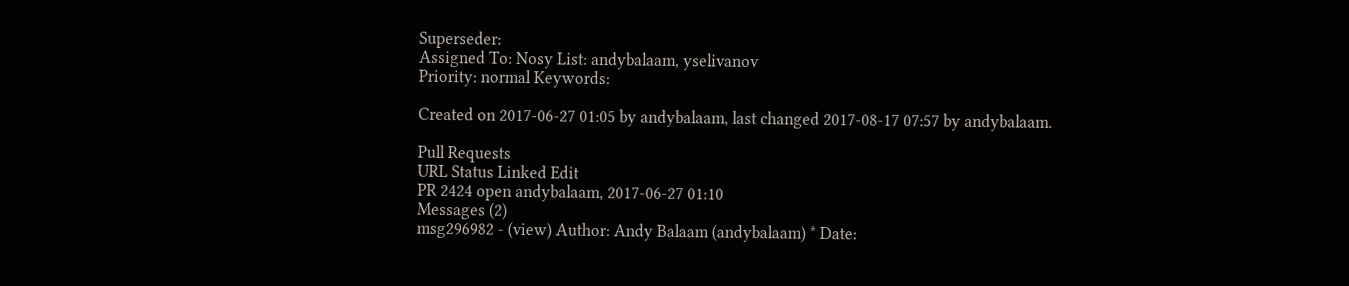Superseder:
Assigned To: Nosy List: andybalaam, yselivanov
Priority: normal Keywords:

Created on 2017-06-27 01:05 by andybalaam, last changed 2017-08-17 07:57 by andybalaam.

Pull Requests
URL Status Linked Edit
PR 2424 open andybalaam, 2017-06-27 01:10
Messages (2)
msg296982 - (view) Author: Andy Balaam (andybalaam) * Date: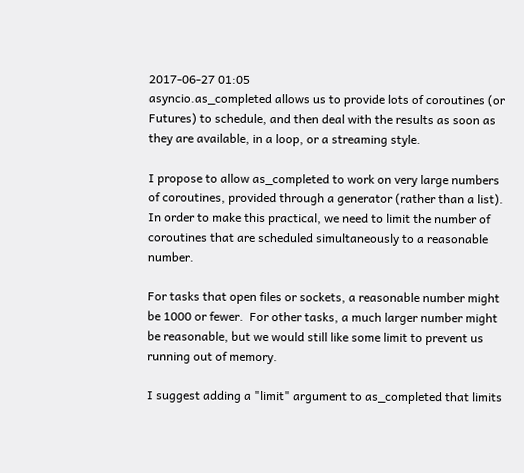2017-06-27 01:05
asyncio.as_completed allows us to provide lots of coroutines (or Futures) to schedule, and then deal with the results as soon as they are available, in a loop, or a streaming style.

I propose to allow as_completed to work on very large numbers of coroutines, provided through a generator (rather than a list).  In order to make this practical, we need to limit the number of coroutines that are scheduled simultaneously to a reasonable number.

For tasks that open files or sockets, a reasonable number might be 1000 or fewer.  For other tasks, a much larger number might be reasonable, but we would still like some limit to prevent us running out of memory.

I suggest adding a "limit" argument to as_completed that limits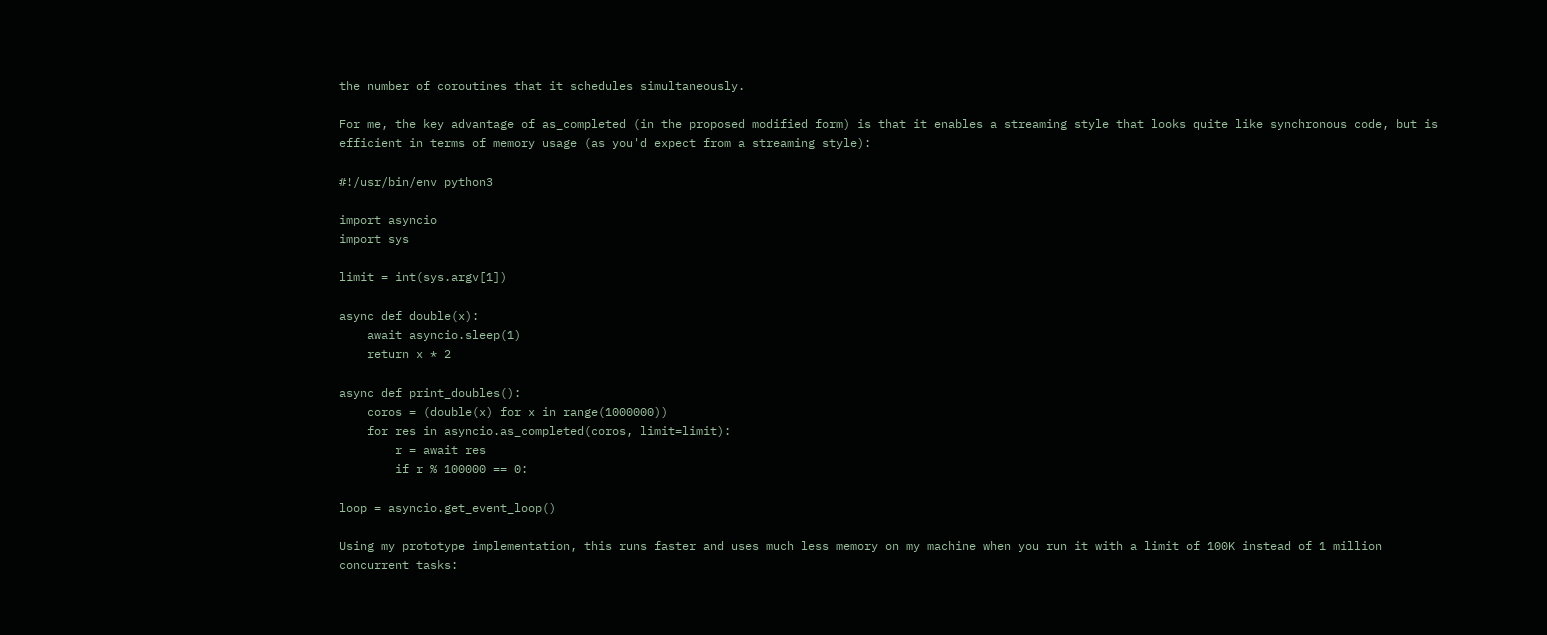the number of coroutines that it schedules simultaneously.

For me, the key advantage of as_completed (in the proposed modified form) is that it enables a streaming style that looks quite like synchronous code, but is efficient in terms of memory usage (as you'd expect from a streaming style):

#!/usr/bin/env python3

import asyncio
import sys

limit = int(sys.argv[1])

async def double(x):
    await asyncio.sleep(1)
    return x * 2

async def print_doubles():
    coros = (double(x) for x in range(1000000))
    for res in asyncio.as_completed(coros, limit=limit):
        r = await res
        if r % 100000 == 0:

loop = asyncio.get_event_loop()

Using my prototype implementation, this runs faster and uses much less memory on my machine when you run it with a limit of 100K instead of 1 million concurrent tasks: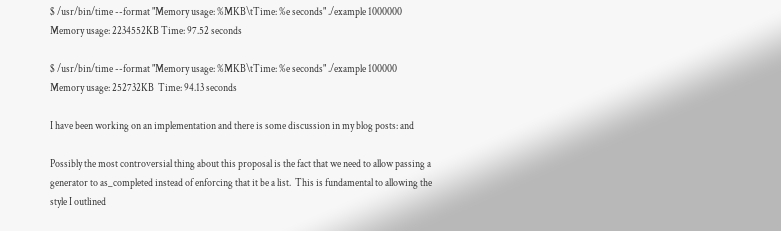$ /usr/bin/time --format "Memory usage: %MKB\tTime: %e seconds" ./example 1000000
Memory usage: 2234552KB Time: 97.52 seconds

$ /usr/bin/time --format "Memory usage: %MKB\tTime: %e seconds" ./example 100000
Memory usage: 252732KB  Time: 94.13 seconds

I have been working on an implementation and there is some discussion in my blog posts: and

Possibly the most controversial thing about this proposal is the fact that we need to allow passing a generator to as_completed instead of enforcing that it be a list.  This is fundamental to allowing the style I outlined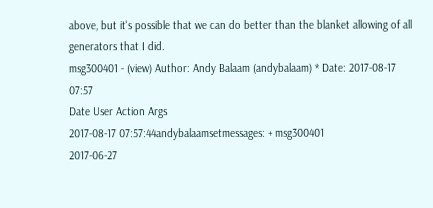above, but it's possible that we can do better than the blanket allowing of all generators that I did.
msg300401 - (view) Author: Andy Balaam (andybalaam) * Date: 2017-08-17 07:57
Date User Action Args
2017-08-17 07:57:44andybalaamsetmessages: + msg300401
2017-06-27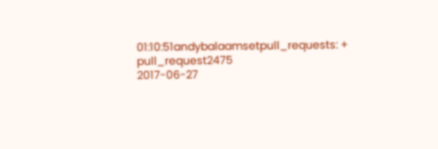01:10:51andybalaamsetpull_requests: + pull_request2475
2017-06-27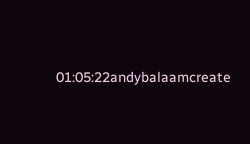01:05:22andybalaamcreate